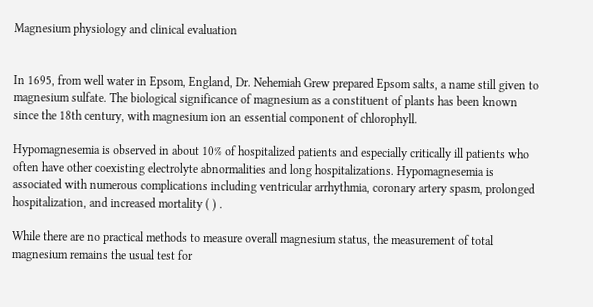Magnesium physiology and clinical evaluation


In 1695, from well water in Epsom, England, Dr. Nehemiah Grew prepared Epsom salts, a name still given to magnesium sulfate. The biological significance of magnesium as a constituent of plants has been known since the 18th century, with magnesium ion an essential component of chlorophyll.

Hypomagnesemia is observed in about 10% of hospitalized patients and especially critically ill patients who often have other coexisting electrolyte abnormalities and long hospitalizations. Hypomagnesemia is associated with numerous complications including ventricular arrhythmia, coronary artery spasm, prolonged hospitalization, and increased mortality ( ) .

While there are no practical methods to measure overall magnesium status, the measurement of total magnesium remains the usual test for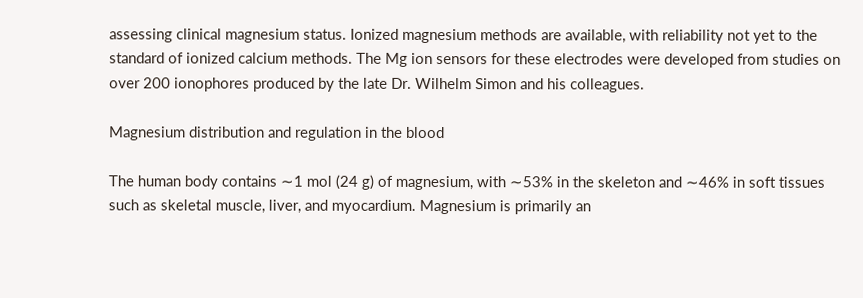assessing clinical magnesium status. Ionized magnesium methods are available, with reliability not yet to the standard of ionized calcium methods. The Mg ion sensors for these electrodes were developed from studies on over 200 ionophores produced by the late Dr. Wilhelm Simon and his colleagues.

Magnesium distribution and regulation in the blood

The human body contains ∼1 mol (24 g) of magnesium, with ∼53% in the skeleton and ∼46% in soft tissues such as skeletal muscle, liver, and myocardium. Magnesium is primarily an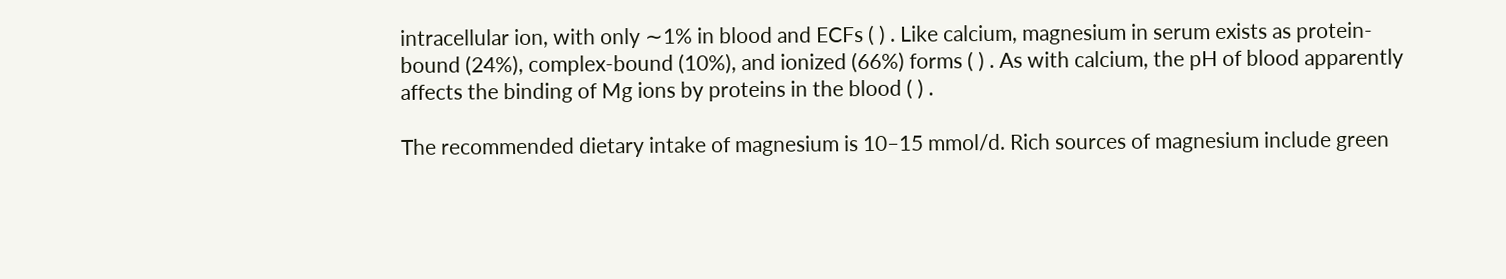intracellular ion, with only ∼1% in blood and ECFs ( ) . Like calcium, magnesium in serum exists as protein-bound (24%), complex-bound (10%), and ionized (66%) forms ( ) . As with calcium, the pH of blood apparently affects the binding of Mg ions by proteins in the blood ( ) .

The recommended dietary intake of magnesium is 10–15 mmol/d. Rich sources of magnesium include green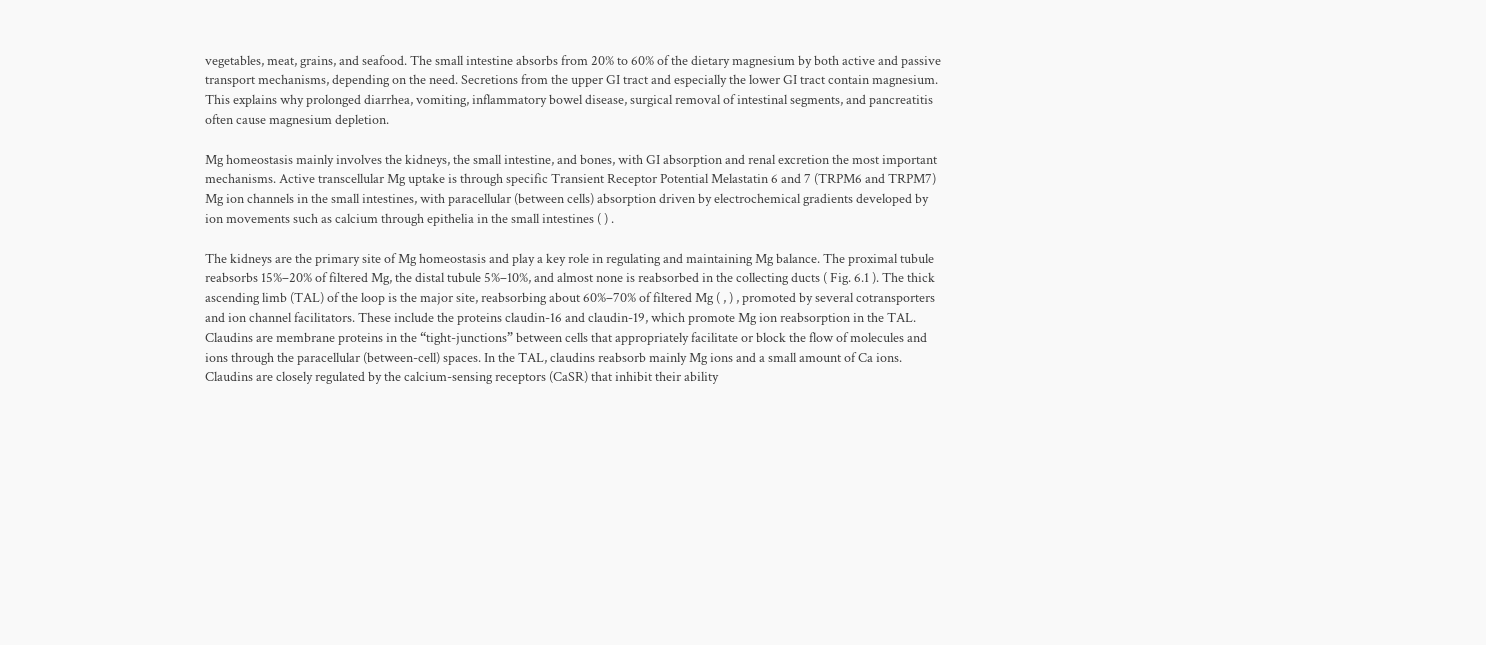vegetables, meat, grains, and seafood. The small intestine absorbs from 20% to 60% of the dietary magnesium by both active and passive transport mechanisms, depending on the need. Secretions from the upper GI tract and especially the lower GI tract contain magnesium. This explains why prolonged diarrhea, vomiting, inflammatory bowel disease, surgical removal of intestinal segments, and pancreatitis often cause magnesium depletion.

Mg homeostasis mainly involves the kidneys, the small intestine, and bones, with GI absorption and renal excretion the most important mechanisms. Active transcellular Mg uptake is through specific Transient Receptor Potential Melastatin 6 and 7 (TRPM6 and TRPM7) Mg ion channels in the small intestines, with paracellular (between cells) absorption driven by electrochemical gradients developed by ion movements such as calcium through epithelia in the small intestines ( ) .

The kidneys are the primary site of Mg homeostasis and play a key role in regulating and maintaining Mg balance. The proximal tubule reabsorbs 15%–20% of filtered Mg, the distal tubule 5%–10%, and almost none is reabsorbed in the collecting ducts ( Fig. 6.1 ). The thick ascending limb (TAL) of the loop is the major site, reabsorbing about 60%–70% of filtered Mg ( , ) , promoted by several cotransporters and ion channel facilitators. These include the proteins claudin-16 and claudin-19, which promote Mg ion reabsorption in the TAL. Claudins are membrane proteins in the “tight-junctions” between cells that appropriately facilitate or block the flow of molecules and ions through the paracellular (between-cell) spaces. In the TAL, claudins reabsorb mainly Mg ions and a small amount of Ca ions. Claudins are closely regulated by the calcium-sensing receptors (CaSR) that inhibit their ability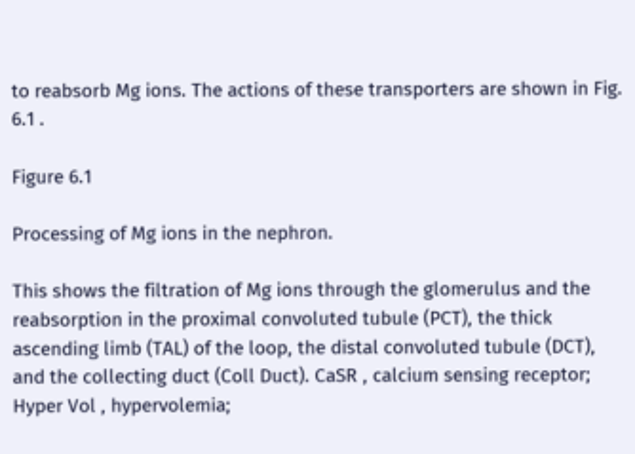to reabsorb Mg ions. The actions of these transporters are shown in Fig. 6.1 .

Figure 6.1

Processing of Mg ions in the nephron.

This shows the filtration of Mg ions through the glomerulus and the reabsorption in the proximal convoluted tubule (PCT), the thick ascending limb (TAL) of the loop, the distal convoluted tubule (DCT), and the collecting duct (Coll Duct). CaSR , calcium sensing receptor; Hyper Vol , hypervolemia;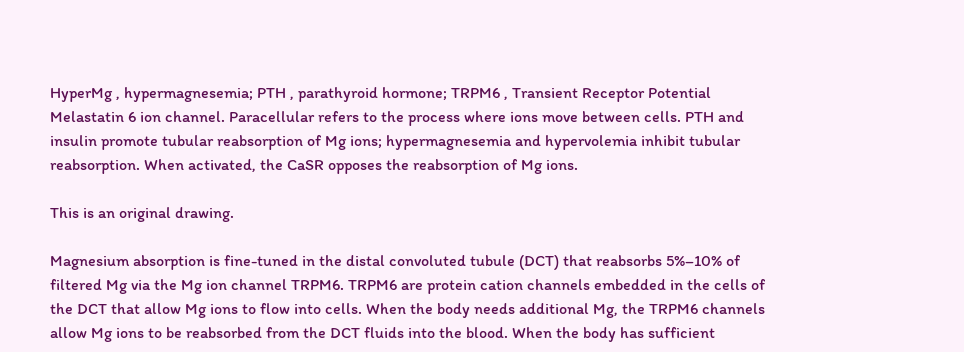HyperMg , hypermagnesemia; PTH , parathyroid hormone; TRPM6 , Transient Receptor Potential Melastatin 6 ion channel. Paracellular refers to the process where ions move between cells. PTH and insulin promote tubular reabsorption of Mg ions; hypermagnesemia and hypervolemia inhibit tubular reabsorption. When activated, the CaSR opposes the reabsorption of Mg ions.

This is an original drawing.

Magnesium absorption is fine-tuned in the distal convoluted tubule (DCT) that reabsorbs 5%–10% of filtered Mg via the Mg ion channel TRPM6. TRPM6 are protein cation channels embedded in the cells of the DCT that allow Mg ions to flow into cells. When the body needs additional Mg, the TRPM6 channels allow Mg ions to be reabsorbed from the DCT fluids into the blood. When the body has sufficient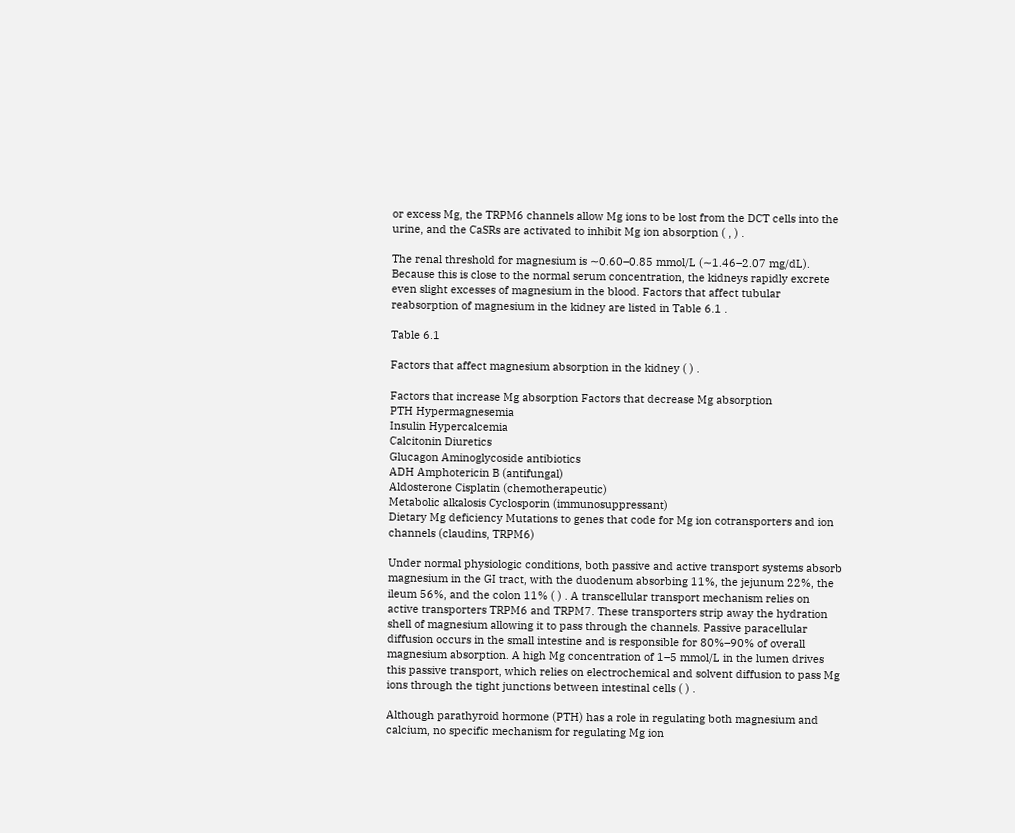or excess Mg, the TRPM6 channels allow Mg ions to be lost from the DCT cells into the urine, and the CaSRs are activated to inhibit Mg ion absorption ( , ) .

The renal threshold for magnesium is ∼0.60–0.85 mmol/L (∼1.46–2.07 mg/dL). Because this is close to the normal serum concentration, the kidneys rapidly excrete even slight excesses of magnesium in the blood. Factors that affect tubular reabsorption of magnesium in the kidney are listed in Table 6.1 .

Table 6.1

Factors that affect magnesium absorption in the kidney ( ) .

Factors that increase Mg absorption Factors that decrease Mg absorption
PTH Hypermagnesemia
Insulin Hypercalcemia
Calcitonin Diuretics
Glucagon Aminoglycoside antibiotics
ADH Amphotericin B (antifungal)
Aldosterone Cisplatin (chemotherapeutic)
Metabolic alkalosis Cyclosporin (immunosuppressant)
Dietary Mg deficiency Mutations to genes that code for Mg ion cotransporters and ion channels (claudins, TRPM6)

Under normal physiologic conditions, both passive and active transport systems absorb magnesium in the GI tract, with the duodenum absorbing 11%, the jejunum 22%, the ileum 56%, and the colon 11% ( ) . A transcellular transport mechanism relies on active transporters TRPM6 and TRPM7. These transporters strip away the hydration shell of magnesium allowing it to pass through the channels. Passive paracellular diffusion occurs in the small intestine and is responsible for 80%–90% of overall magnesium absorption. A high Mg concentration of 1–5 mmol/L in the lumen drives this passive transport, which relies on electrochemical and solvent diffusion to pass Mg ions through the tight junctions between intestinal cells ( ) .

Although parathyroid hormone (PTH) has a role in regulating both magnesium and calcium, no specific mechanism for regulating Mg ion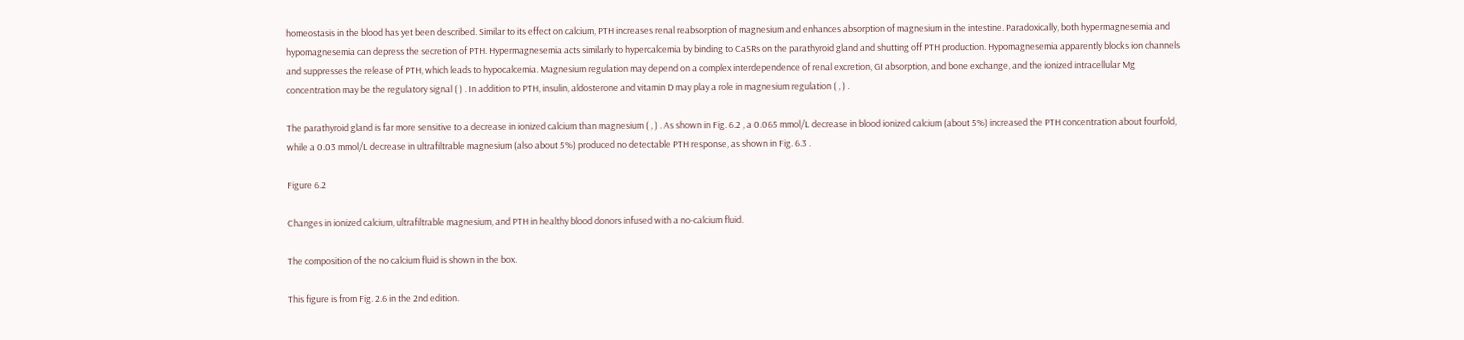homeostasis in the blood has yet been described. Similar to its effect on calcium, PTH increases renal reabsorption of magnesium and enhances absorption of magnesium in the intestine. Paradoxically, both hypermagnesemia and hypomagnesemia can depress the secretion of PTH. Hypermagnesemia acts similarly to hypercalcemia by binding to CaSRs on the parathyroid gland and shutting off PTH production. Hypomagnesemia apparently blocks ion channels and suppresses the release of PTH, which leads to hypocalcemia. Magnesium regulation may depend on a complex interdependence of renal excretion, GI absorption, and bone exchange, and the ionized intracellular Mg concentration may be the regulatory signal ( ) . In addition to PTH, insulin, aldosterone and vitamin D may play a role in magnesium regulation ( , ) .

The parathyroid gland is far more sensitive to a decrease in ionized calcium than magnesium ( , ) . As shown in Fig. 6.2 , a 0.065 mmol/L decrease in blood ionized calcium (about 5%) increased the PTH concentration about fourfold, while a 0.03 mmol/L decrease in ultrafiltrable magnesium (also about 5%) produced no detectable PTH response, as shown in Fig. 6.3 .

Figure 6.2

Changes in ionized calcium, ultrafiltrable magnesium, and PTH in healthy blood donors infused with a no-calcium fluid.

The composition of the no calcium fluid is shown in the box.

This figure is from Fig. 2.6 in the 2nd edition.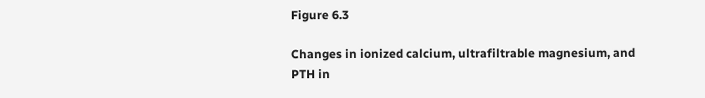Figure 6.3

Changes in ionized calcium, ultrafiltrable magnesium, and PTH in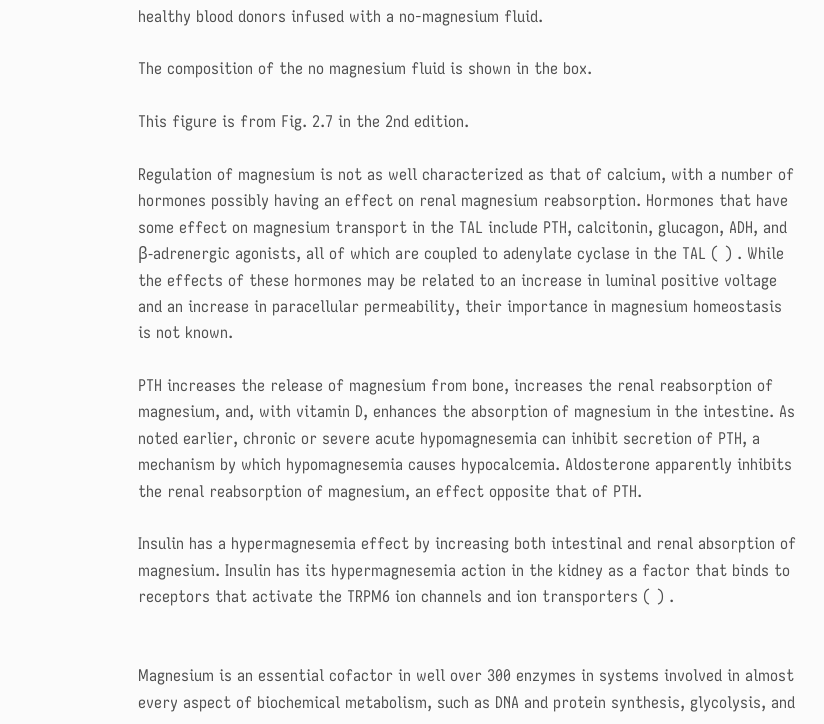healthy blood donors infused with a no-magnesium fluid.

The composition of the no magnesium fluid is shown in the box.

This figure is from Fig. 2.7 in the 2nd edition.

Regulation of magnesium is not as well characterized as that of calcium, with a number of hormones possibly having an effect on renal magnesium reabsorption. Hormones that have some effect on magnesium transport in the TAL include PTH, calcitonin, glucagon, ADH, and β-adrenergic agonists, all of which are coupled to adenylate cyclase in the TAL ( ) . While the effects of these hormones may be related to an increase in luminal positive voltage and an increase in paracellular permeability, their importance in magnesium homeostasis is not known.

PTH increases the release of magnesium from bone, increases the renal reabsorption of magnesium, and, with vitamin D, enhances the absorption of magnesium in the intestine. As noted earlier, chronic or severe acute hypomagnesemia can inhibit secretion of PTH, a mechanism by which hypomagnesemia causes hypocalcemia. Aldosterone apparently inhibits the renal reabsorption of magnesium, an effect opposite that of PTH.

Insulin has a hypermagnesemia effect by increasing both intestinal and renal absorption of magnesium. Insulin has its hypermagnesemia action in the kidney as a factor that binds to receptors that activate the TRPM6 ion channels and ion transporters ( ) .


Magnesium is an essential cofactor in well over 300 enzymes in systems involved in almost every aspect of biochemical metabolism, such as DNA and protein synthesis, glycolysis, and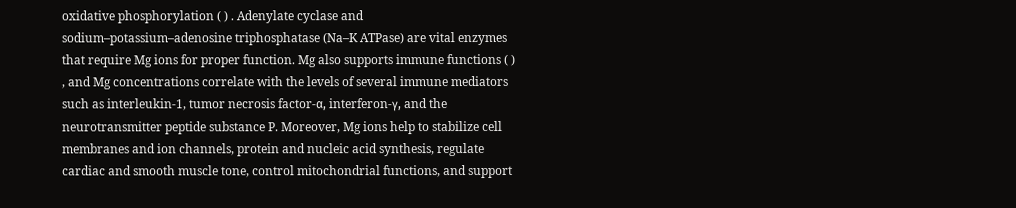oxidative phosphorylation ( ) . Adenylate cyclase and sodium–potassium–adenosine triphosphatase (Na–K ATPase) are vital enzymes that require Mg ions for proper function. Mg also supports immune functions ( ) , and Mg concentrations correlate with the levels of several immune mediators such as interleukin-1, tumor necrosis factor-α, interferon-γ, and the neurotransmitter peptide substance P. Moreover, Mg ions help to stabilize cell membranes and ion channels, protein and nucleic acid synthesis, regulate cardiac and smooth muscle tone, control mitochondrial functions, and support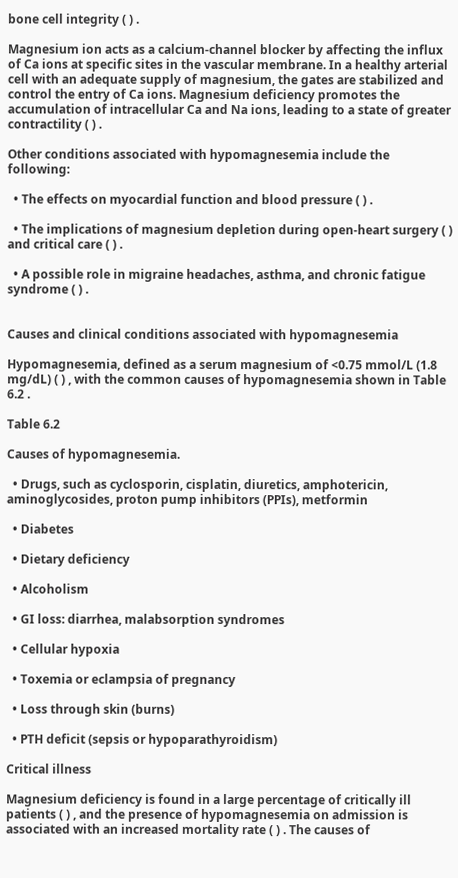bone cell integrity ( ) .

Magnesium ion acts as a calcium-channel blocker by affecting the influx of Ca ions at specific sites in the vascular membrane. In a healthy arterial cell with an adequate supply of magnesium, the gates are stabilized and control the entry of Ca ions. Magnesium deficiency promotes the accumulation of intracellular Ca and Na ions, leading to a state of greater contractility ( ) .

Other conditions associated with hypomagnesemia include the following:

  • The effects on myocardial function and blood pressure ( ) .

  • The implications of magnesium depletion during open-heart surgery ( ) and critical care ( ) .

  • A possible role in migraine headaches, asthma, and chronic fatigue syndrome ( ) .


Causes and clinical conditions associated with hypomagnesemia

Hypomagnesemia, defined as a serum magnesium of <0.75 mmol/L (1.8 mg/dL) ( ) , with the common causes of hypomagnesemia shown in Table 6.2 .

Table 6.2

Causes of hypomagnesemia.

  • Drugs, such as cyclosporin, cisplatin, diuretics, amphotericin, aminoglycosides, proton pump inhibitors (PPIs), metformin

  • Diabetes

  • Dietary deficiency

  • Alcoholism

  • GI loss: diarrhea, malabsorption syndromes

  • Cellular hypoxia

  • Toxemia or eclampsia of pregnancy

  • Loss through skin (burns)

  • PTH deficit (sepsis or hypoparathyroidism)

Critical illness

Magnesium deficiency is found in a large percentage of critically ill patients ( ) , and the presence of hypomagnesemia on admission is associated with an increased mortality rate ( ) . The causes of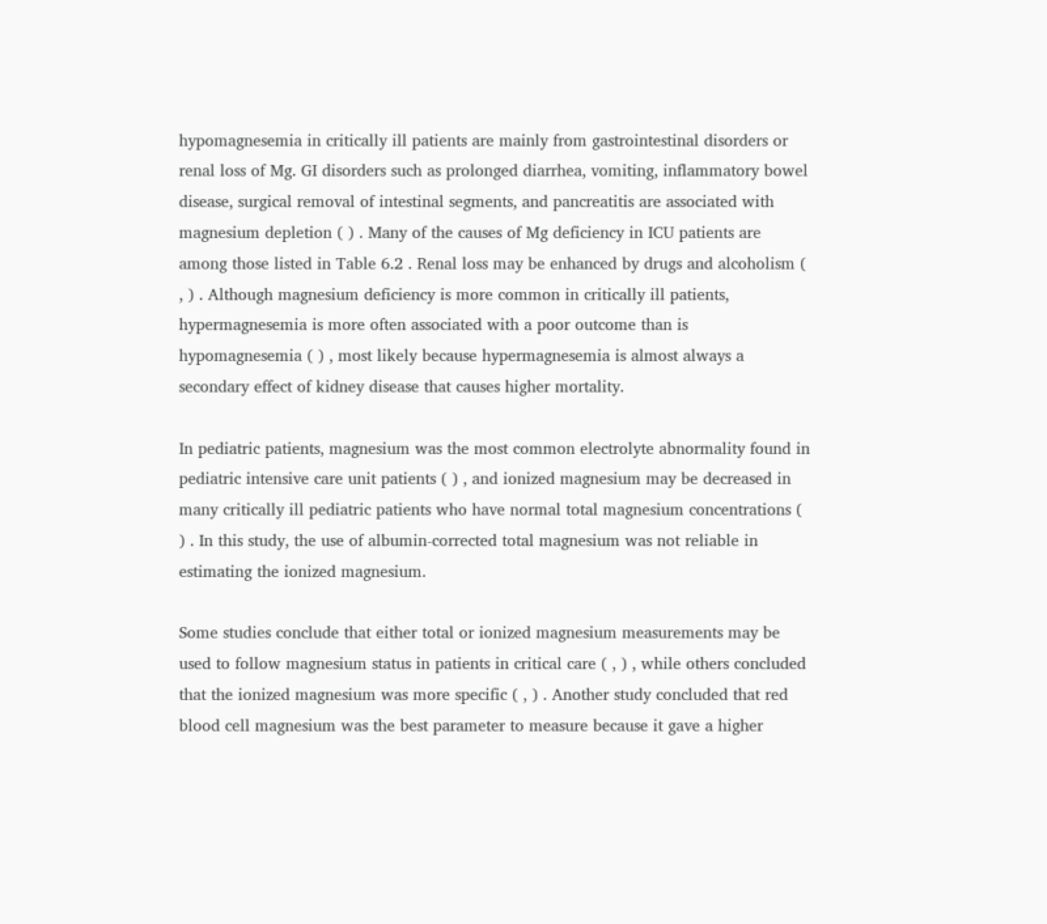hypomagnesemia in critically ill patients are mainly from gastrointestinal disorders or renal loss of Mg. GI disorders such as prolonged diarrhea, vomiting, inflammatory bowel disease, surgical removal of intestinal segments, and pancreatitis are associated with magnesium depletion ( ) . Many of the causes of Mg deficiency in ICU patients are among those listed in Table 6.2 . Renal loss may be enhanced by drugs and alcoholism ( , ) . Although magnesium deficiency is more common in critically ill patients, hypermagnesemia is more often associated with a poor outcome than is hypomagnesemia ( ) , most likely because hypermagnesemia is almost always a secondary effect of kidney disease that causes higher mortality.

In pediatric patients, magnesium was the most common electrolyte abnormality found in pediatric intensive care unit patients ( ) , and ionized magnesium may be decreased in many critically ill pediatric patients who have normal total magnesium concentrations ( ) . In this study, the use of albumin-corrected total magnesium was not reliable in estimating the ionized magnesium.

Some studies conclude that either total or ionized magnesium measurements may be used to follow magnesium status in patients in critical care ( , ) , while others concluded that the ionized magnesium was more specific ( , ) . Another study concluded that red blood cell magnesium was the best parameter to measure because it gave a higher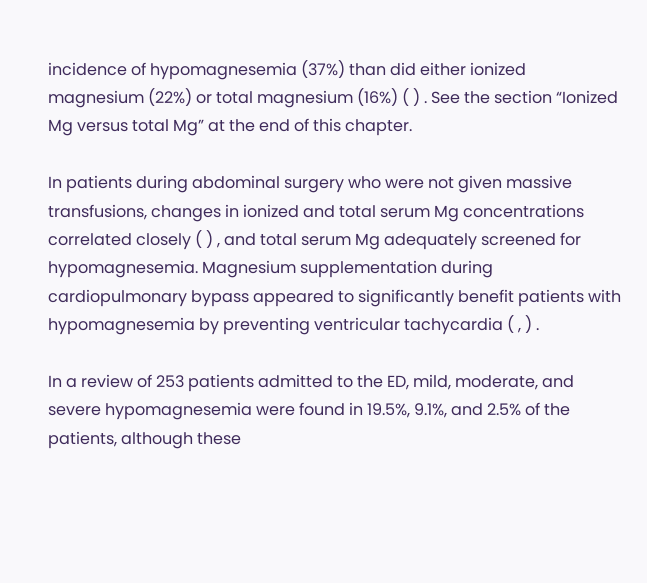incidence of hypomagnesemia (37%) than did either ionized magnesium (22%) or total magnesium (16%) ( ) . See the section “Ionized Mg versus total Mg” at the end of this chapter.

In patients during abdominal surgery who were not given massive transfusions, changes in ionized and total serum Mg concentrations correlated closely ( ) , and total serum Mg adequately screened for hypomagnesemia. Magnesium supplementation during cardiopulmonary bypass appeared to significantly benefit patients with hypomagnesemia by preventing ventricular tachycardia ( , ) .

In a review of 253 patients admitted to the ED, mild, moderate, and severe hypomagnesemia were found in 19.5%, 9.1%, and 2.5% of the patients, although these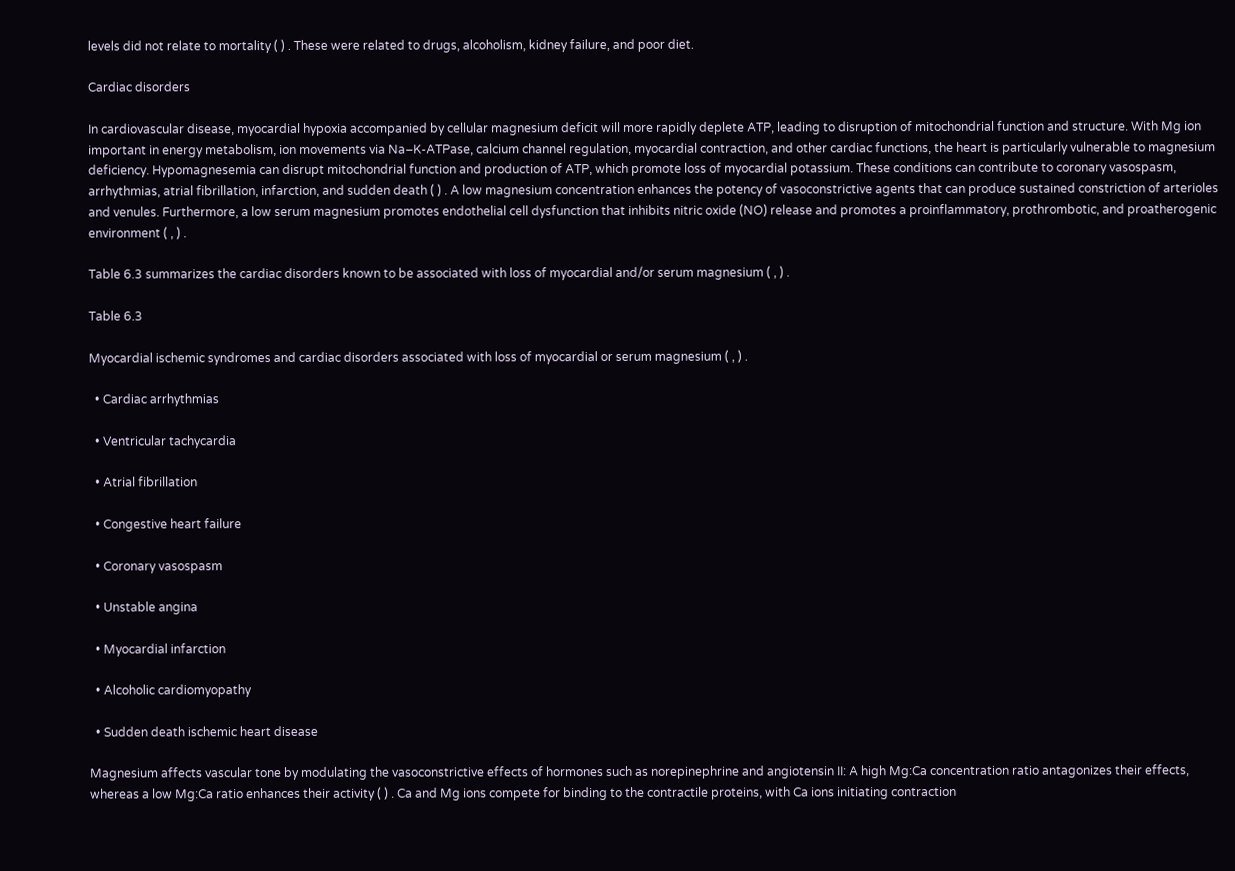levels did not relate to mortality ( ) . These were related to drugs, alcoholism, kidney failure, and poor diet.

Cardiac disorders

In cardiovascular disease, myocardial hypoxia accompanied by cellular magnesium deficit will more rapidly deplete ATP, leading to disruption of mitochondrial function and structure. With Mg ion important in energy metabolism, ion movements via Na–K-ATPase, calcium channel regulation, myocardial contraction, and other cardiac functions, the heart is particularly vulnerable to magnesium deficiency. Hypomagnesemia can disrupt mitochondrial function and production of ATP, which promote loss of myocardial potassium. These conditions can contribute to coronary vasospasm, arrhythmias, atrial fibrillation, infarction, and sudden death ( ) . A low magnesium concentration enhances the potency of vasoconstrictive agents that can produce sustained constriction of arterioles and venules. Furthermore, a low serum magnesium promotes endothelial cell dysfunction that inhibits nitric oxide (NO) release and promotes a proinflammatory, prothrombotic, and proatherogenic environment ( , ) .

Table 6.3 summarizes the cardiac disorders known to be associated with loss of myocardial and/or serum magnesium ( , ) .

Table 6.3

Myocardial ischemic syndromes and cardiac disorders associated with loss of myocardial or serum magnesium ( , ) .

  • Cardiac arrhythmias

  • Ventricular tachycardia

  • Atrial fibrillation

  • Congestive heart failure

  • Coronary vasospasm

  • Unstable angina

  • Myocardial infarction

  • Alcoholic cardiomyopathy

  • Sudden death ischemic heart disease

Magnesium affects vascular tone by modulating the vasoconstrictive effects of hormones such as norepinephrine and angiotensin II: A high Mg:Ca concentration ratio antagonizes their effects, whereas a low Mg:Ca ratio enhances their activity ( ) . Ca and Mg ions compete for binding to the contractile proteins, with Ca ions initiating contraction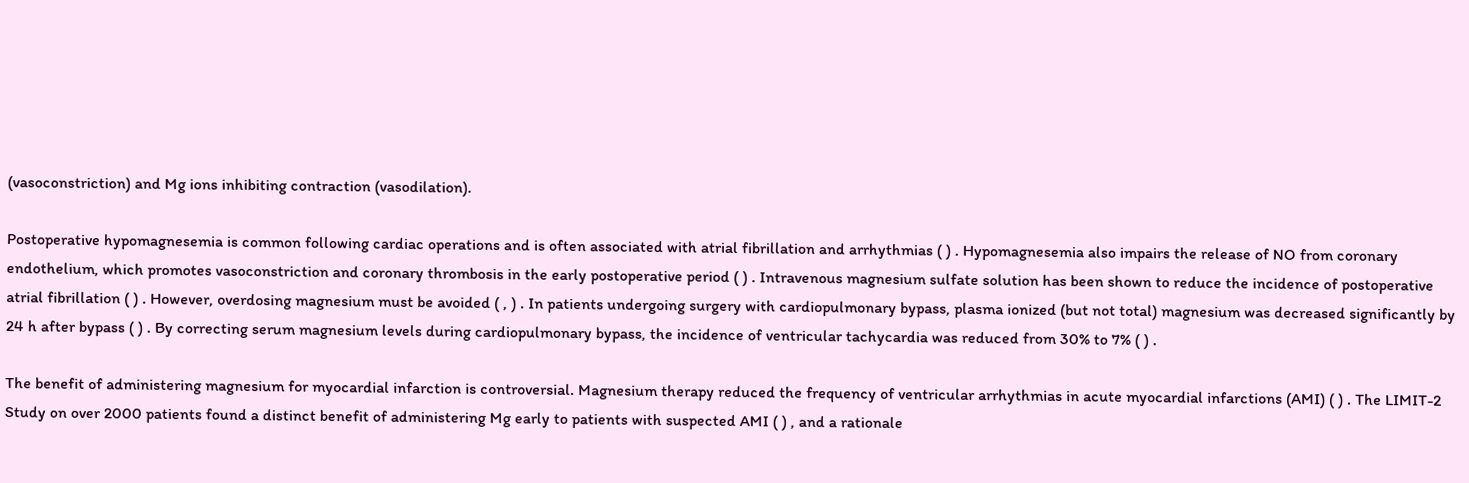(vasoconstriction) and Mg ions inhibiting contraction (vasodilation).

Postoperative hypomagnesemia is common following cardiac operations and is often associated with atrial fibrillation and arrhythmias ( ) . Hypomagnesemia also impairs the release of NO from coronary endothelium, which promotes vasoconstriction and coronary thrombosis in the early postoperative period ( ) . Intravenous magnesium sulfate solution has been shown to reduce the incidence of postoperative atrial fibrillation ( ) . However, overdosing magnesium must be avoided ( , ) . In patients undergoing surgery with cardiopulmonary bypass, plasma ionized (but not total) magnesium was decreased significantly by 24 h after bypass ( ) . By correcting serum magnesium levels during cardiopulmonary bypass, the incidence of ventricular tachycardia was reduced from 30% to 7% ( ) .

The benefit of administering magnesium for myocardial infarction is controversial. Magnesium therapy reduced the frequency of ventricular arrhythmias in acute myocardial infarctions (AMI) ( ) . The LIMIT-2 Study on over 2000 patients found a distinct benefit of administering Mg early to patients with suspected AMI ( ) , and a rationale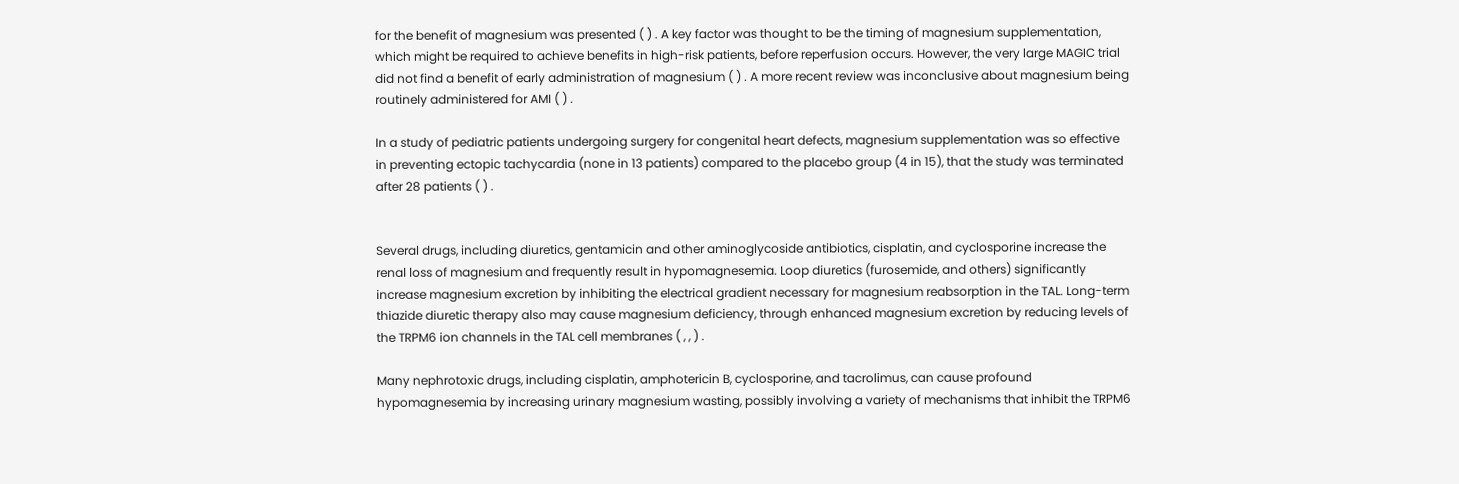for the benefit of magnesium was presented ( ) . A key factor was thought to be the timing of magnesium supplementation, which might be required to achieve benefits in high-risk patients, before reperfusion occurs. However, the very large MAGIC trial did not find a benefit of early administration of magnesium ( ) . A more recent review was inconclusive about magnesium being routinely administered for AMI ( ) .

In a study of pediatric patients undergoing surgery for congenital heart defects, magnesium supplementation was so effective in preventing ectopic tachycardia (none in 13 patients) compared to the placebo group (4 in 15), that the study was terminated after 28 patients ( ) .


Several drugs, including diuretics, gentamicin and other aminoglycoside antibiotics, cisplatin, and cyclosporine increase the renal loss of magnesium and frequently result in hypomagnesemia. Loop diuretics (furosemide, and others) significantly increase magnesium excretion by inhibiting the electrical gradient necessary for magnesium reabsorption in the TAL. Long-term thiazide diuretic therapy also may cause magnesium deficiency, through enhanced magnesium excretion by reducing levels of the TRPM6 ion channels in the TAL cell membranes ( , , ) .

Many nephrotoxic drugs, including cisplatin, amphotericin B, cyclosporine, and tacrolimus, can cause profound hypomagnesemia by increasing urinary magnesium wasting, possibly involving a variety of mechanisms that inhibit the TRPM6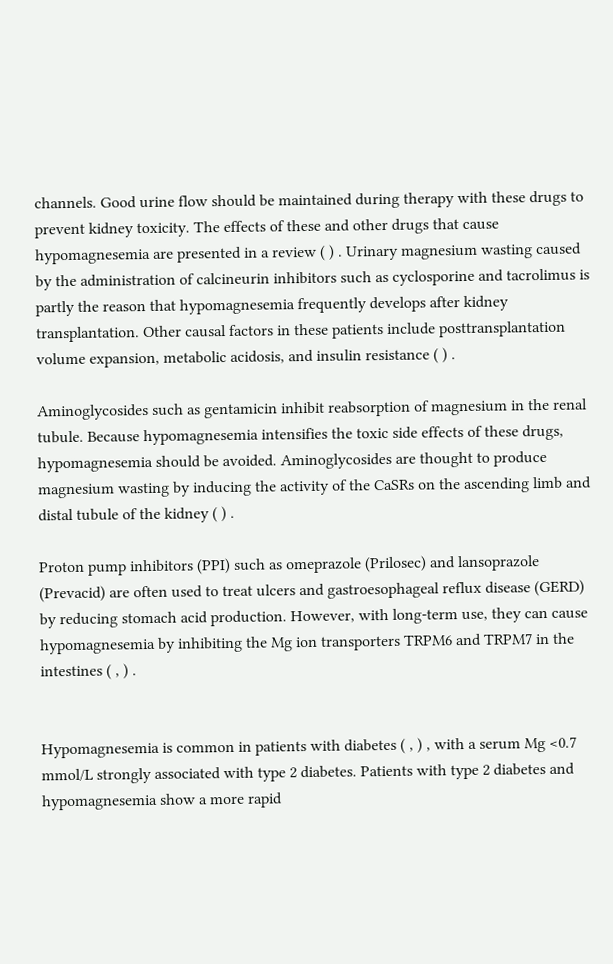channels. Good urine flow should be maintained during therapy with these drugs to prevent kidney toxicity. The effects of these and other drugs that cause hypomagnesemia are presented in a review ( ) . Urinary magnesium wasting caused by the administration of calcineurin inhibitors such as cyclosporine and tacrolimus is partly the reason that hypomagnesemia frequently develops after kidney transplantation. Other causal factors in these patients include posttransplantation volume expansion, metabolic acidosis, and insulin resistance ( ) .

Aminoglycosides such as gentamicin inhibit reabsorption of magnesium in the renal tubule. Because hypomagnesemia intensifies the toxic side effects of these drugs, hypomagnesemia should be avoided. Aminoglycosides are thought to produce magnesium wasting by inducing the activity of the CaSRs on the ascending limb and distal tubule of the kidney ( ) .

Proton pump inhibitors (PPI) such as omeprazole (Prilosec) and lansoprazole (Prevacid) are often used to treat ulcers and gastroesophageal reflux disease (GERD) by reducing stomach acid production. However, with long-term use, they can cause hypomagnesemia by inhibiting the Mg ion transporters TRPM6 and TRPM7 in the intestines ( , ) .


Hypomagnesemia is common in patients with diabetes ( , ) , with a serum Mg <0.7 mmol/L strongly associated with type 2 diabetes. Patients with type 2 diabetes and hypomagnesemia show a more rapid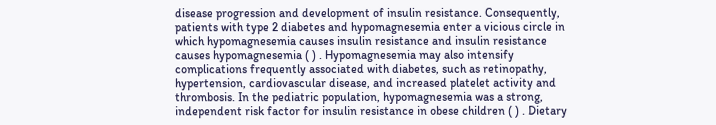disease progression and development of insulin resistance. Consequently, patients with type 2 diabetes and hypomagnesemia enter a vicious circle in which hypomagnesemia causes insulin resistance and insulin resistance causes hypomagnesemia ( ) . Hypomagnesemia may also intensify complications frequently associated with diabetes, such as retinopathy, hypertension, cardiovascular disease, and increased platelet activity and thrombosis. In the pediatric population, hypomagnesemia was a strong, independent risk factor for insulin resistance in obese children ( ) . Dietary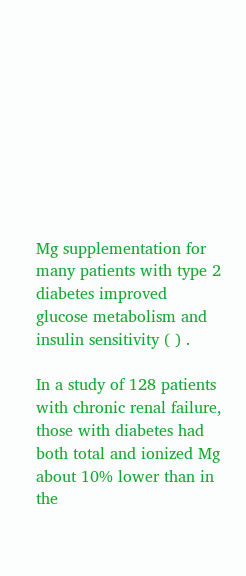Mg supplementation for many patients with type 2 diabetes improved glucose metabolism and insulin sensitivity ( ) .

In a study of 128 patients with chronic renal failure, those with diabetes had both total and ionized Mg about 10% lower than in the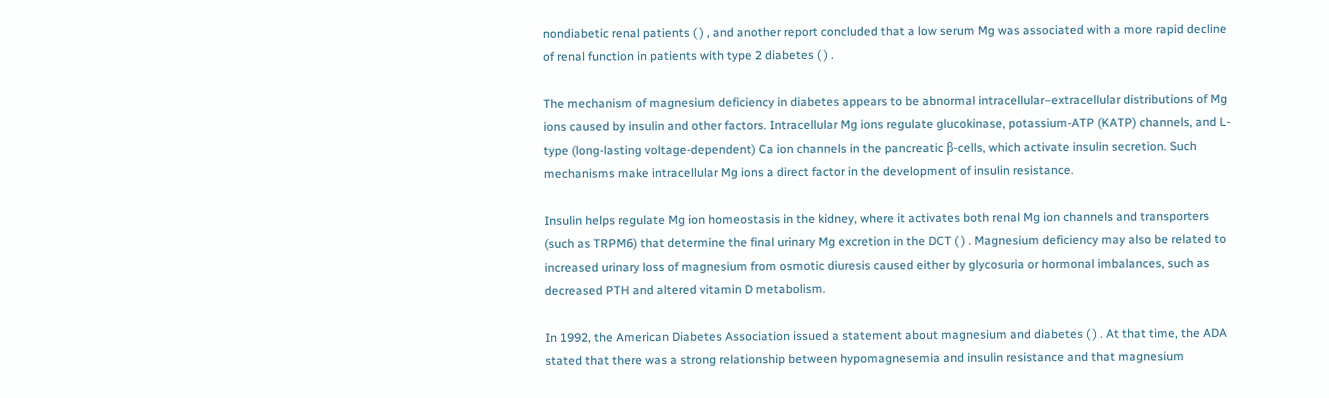nondiabetic renal patients ( ) , and another report concluded that a low serum Mg was associated with a more rapid decline of renal function in patients with type 2 diabetes ( ) .

The mechanism of magnesium deficiency in diabetes appears to be abnormal intracellular–extracellular distributions of Mg ions caused by insulin and other factors. Intracellular Mg ions regulate glucokinase, potassium-ATP (KATP) channels, and L-type (long-lasting voltage-dependent) Ca ion channels in the pancreatic β-cells, which activate insulin secretion. Such mechanisms make intracellular Mg ions a direct factor in the development of insulin resistance.

Insulin helps regulate Mg ion homeostasis in the kidney, where it activates both renal Mg ion channels and transporters (such as TRPM6) that determine the final urinary Mg excretion in the DCT ( ) . Magnesium deficiency may also be related to increased urinary loss of magnesium from osmotic diuresis caused either by glycosuria or hormonal imbalances, such as decreased PTH and altered vitamin D metabolism.

In 1992, the American Diabetes Association issued a statement about magnesium and diabetes ( ) . At that time, the ADA stated that there was a strong relationship between hypomagnesemia and insulin resistance and that magnesium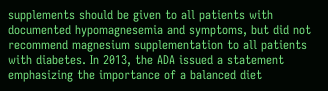supplements should be given to all patients with documented hypomagnesemia and symptoms, but did not recommend magnesium supplementation to all patients with diabetes. In 2013, the ADA issued a statement emphasizing the importance of a balanced diet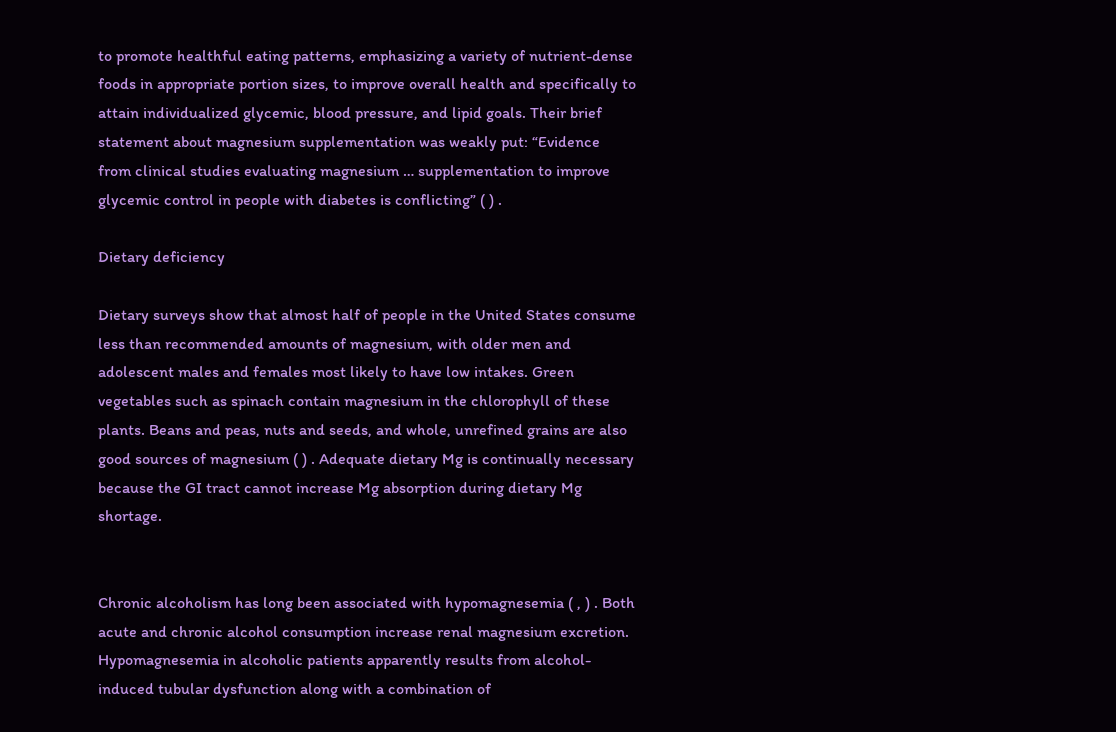to promote healthful eating patterns, emphasizing a variety of nutrient-dense foods in appropriate portion sizes, to improve overall health and specifically to attain individualized glycemic, blood pressure, and lipid goals. Their brief statement about magnesium supplementation was weakly put: “Evidence from clinical studies evaluating magnesium … supplementation to improve glycemic control in people with diabetes is conflicting” ( ) .

Dietary deficiency

Dietary surveys show that almost half of people in the United States consume less than recommended amounts of magnesium, with older men and adolescent males and females most likely to have low intakes. Green vegetables such as spinach contain magnesium in the chlorophyll of these plants. Beans and peas, nuts and seeds, and whole, unrefined grains are also good sources of magnesium ( ) . Adequate dietary Mg is continually necessary because the GI tract cannot increase Mg absorption during dietary Mg shortage.


Chronic alcoholism has long been associated with hypomagnesemia ( , ) . Both acute and chronic alcohol consumption increase renal magnesium excretion. Hypomagnesemia in alcoholic patients apparently results from alcohol-induced tubular dysfunction along with a combination of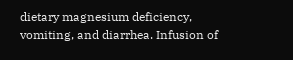dietary magnesium deficiency, vomiting, and diarrhea. Infusion of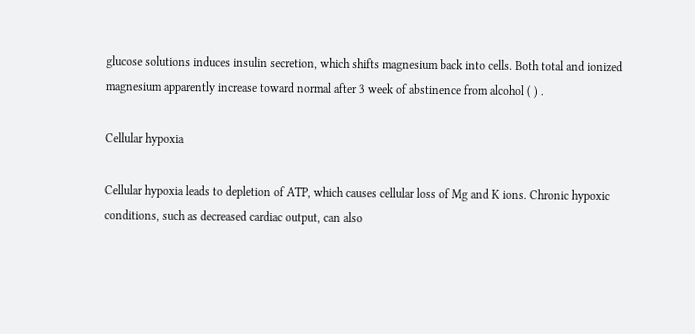glucose solutions induces insulin secretion, which shifts magnesium back into cells. Both total and ionized magnesium apparently increase toward normal after 3 week of abstinence from alcohol ( ) .

Cellular hypoxia

Cellular hypoxia leads to depletion of ATP, which causes cellular loss of Mg and K ions. Chronic hypoxic conditions, such as decreased cardiac output, can also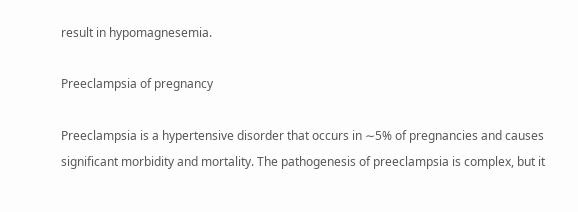result in hypomagnesemia.

Preeclampsia of pregnancy

Preeclampsia is a hypertensive disorder that occurs in ∼5% of pregnancies and causes significant morbidity and mortality. The pathogenesis of preeclampsia is complex, but it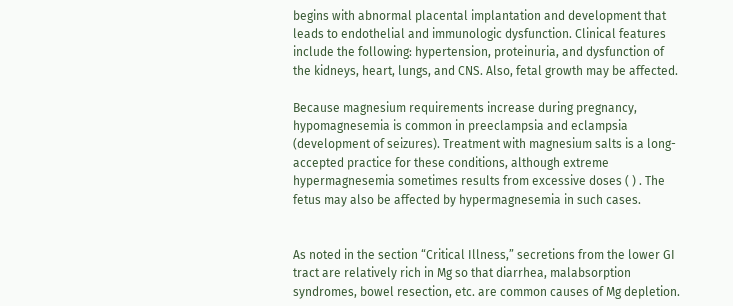begins with abnormal placental implantation and development that leads to endothelial and immunologic dysfunction. Clinical features include the following: hypertension, proteinuria, and dysfunction of the kidneys, heart, lungs, and CNS. Also, fetal growth may be affected.

Because magnesium requirements increase during pregnancy, hypomagnesemia is common in preeclampsia and eclampsia (development of seizures). Treatment with magnesium salts is a long-accepted practice for these conditions, although extreme hypermagnesemia sometimes results from excessive doses ( ) . The fetus may also be affected by hypermagnesemia in such cases.


As noted in the section “Critical Illness,” secretions from the lower GI tract are relatively rich in Mg so that diarrhea, malabsorption syndromes, bowel resection, etc. are common causes of Mg depletion.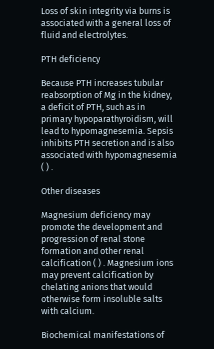Loss of skin integrity via burns is associated with a general loss of fluid and electrolytes.

PTH deficiency

Because PTH increases tubular reabsorption of Mg in the kidney, a deficit of PTH, such as in primary hypoparathyroidism, will lead to hypomagnesemia. Sepsis inhibits PTH secretion and is also associated with hypomagnesemia ( ) .

Other diseases

Magnesium deficiency may promote the development and progression of renal stone formation and other renal calcification ( ) . Magnesium ions may prevent calcification by chelating anions that would otherwise form insoluble salts with calcium.

Biochemical manifestations of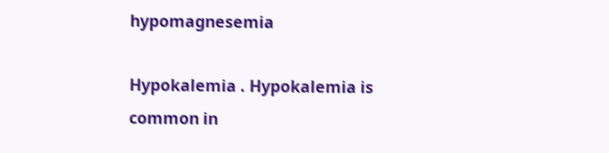hypomagnesemia

Hypokalemia . Hypokalemia is common in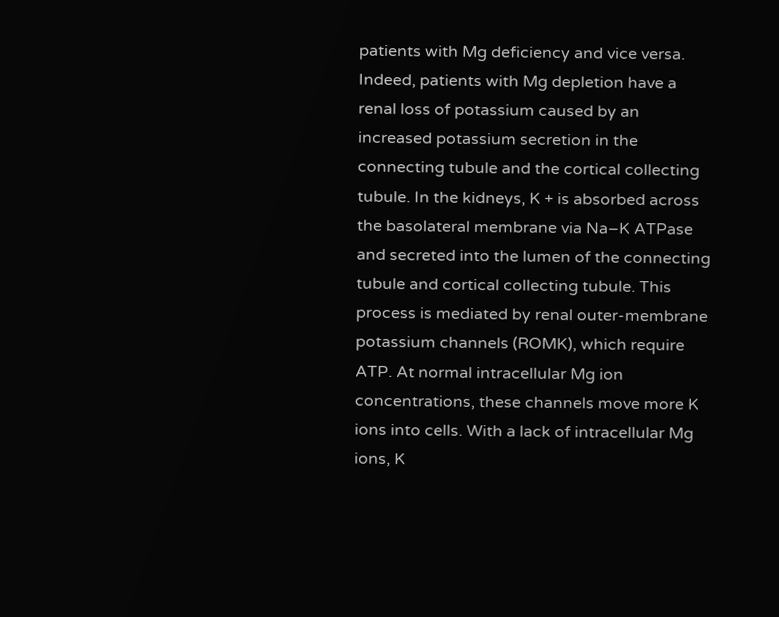patients with Mg deficiency and vice versa. Indeed, patients with Mg depletion have a renal loss of potassium caused by an increased potassium secretion in the connecting tubule and the cortical collecting tubule. In the kidneys, K + is absorbed across the basolateral membrane via Na–K ATPase and secreted into the lumen of the connecting tubule and cortical collecting tubule. This process is mediated by renal outer-membrane potassium channels (ROMK), which require ATP. At normal intracellular Mg ion concentrations, these channels move more K ions into cells. With a lack of intracellular Mg ions, K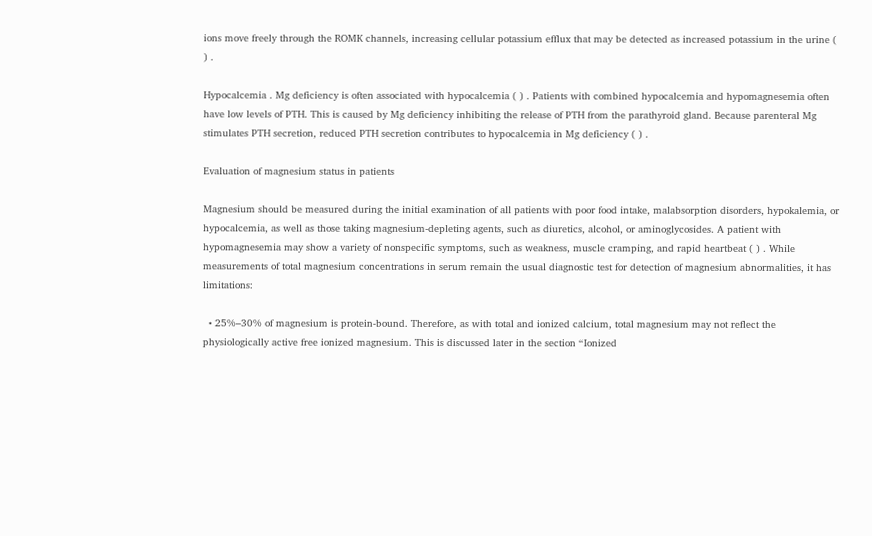ions move freely through the ROMK channels, increasing cellular potassium efflux that may be detected as increased potassium in the urine ( ) .

Hypocalcemia . Mg deficiency is often associated with hypocalcemia ( ) . Patients with combined hypocalcemia and hypomagnesemia often have low levels of PTH. This is caused by Mg deficiency inhibiting the release of PTH from the parathyroid gland. Because parenteral Mg stimulates PTH secretion, reduced PTH secretion contributes to hypocalcemia in Mg deficiency ( ) .

Evaluation of magnesium status in patients

Magnesium should be measured during the initial examination of all patients with poor food intake, malabsorption disorders, hypokalemia, or hypocalcemia, as well as those taking magnesium-depleting agents, such as diuretics, alcohol, or aminoglycosides. A patient with hypomagnesemia may show a variety of nonspecific symptoms, such as weakness, muscle cramping, and rapid heartbeat ( ) . While measurements of total magnesium concentrations in serum remain the usual diagnostic test for detection of magnesium abnormalities, it has limitations:

  • 25%–30% of magnesium is protein-bound. Therefore, as with total and ionized calcium, total magnesium may not reflect the physiologically active free ionized magnesium. This is discussed later in the section “Ionized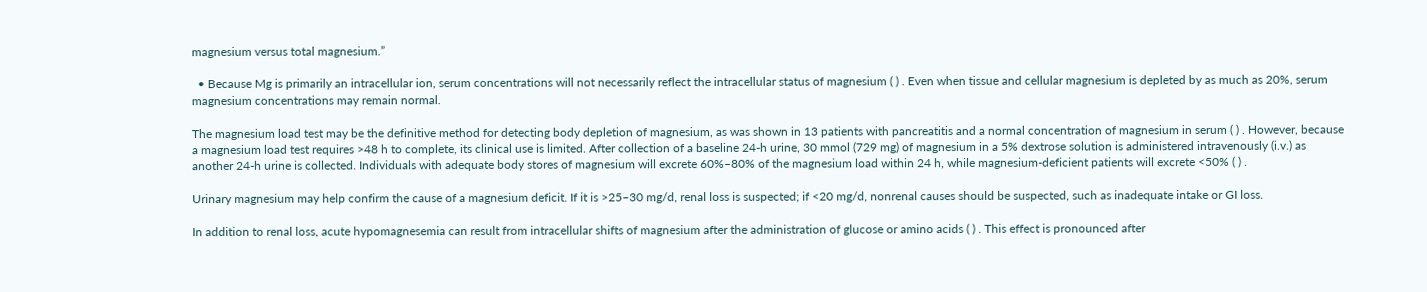magnesium versus total magnesium.”

  • Because Mg is primarily an intracellular ion, serum concentrations will not necessarily reflect the intracellular status of magnesium ( ) . Even when tissue and cellular magnesium is depleted by as much as 20%, serum magnesium concentrations may remain normal.

The magnesium load test may be the definitive method for detecting body depletion of magnesium, as was shown in 13 patients with pancreatitis and a normal concentration of magnesium in serum ( ) . However, because a magnesium load test requires >48 h to complete, its clinical use is limited. After collection of a baseline 24-h urine, 30 mmol (729 mg) of magnesium in a 5% dextrose solution is administered intravenously (i.v.) as another 24-h urine is collected. Individuals with adequate body stores of magnesium will excrete 60%–80% of the magnesium load within 24 h, while magnesium-deficient patients will excrete <50% ( ) .

Urinary magnesium may help confirm the cause of a magnesium deficit. If it is >25–30 mg/d, renal loss is suspected; if <20 mg/d, nonrenal causes should be suspected, such as inadequate intake or GI loss.

In addition to renal loss, acute hypomagnesemia can result from intracellular shifts of magnesium after the administration of glucose or amino acids ( ) . This effect is pronounced after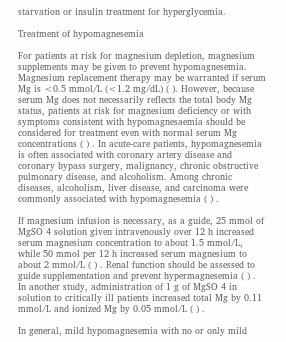starvation or insulin treatment for hyperglycemia.

Treatment of hypomagnesemia

For patients at risk for magnesium depletion, magnesium supplements may be given to prevent hypomagnesemia. Magnesium replacement therapy may be warranted if serum Mg is <0.5 mmol/L (<1.2 mg/dL) ( ). However, because serum Mg does not necessarily reflects the total body Mg status, patients at risk for magnesium deficiency or with symptoms consistent with hypomagnesaemia should be considered for treatment even with normal serum Mg concentrations ( ) . In acute-care patients, hypomagnesemia is often associated with coronary artery disease and coronary bypass surgery, malignancy, chronic obstructive pulmonary disease, and alcoholism. Among chronic diseases, alcoholism, liver disease, and carcinoma were commonly associated with hypomagnesemia ( ) .

If magnesium infusion is necessary, as a guide, 25 mmol of MgSO 4 solution given intravenously over 12 h increased serum magnesium concentration to about 1.5 mmol/L, while 50 mmol per 12 h increased serum magnesium to about 2 mmol/L ( ) . Renal function should be assessed to guide supplementation and prevent hypermagnesemia ( ) . In another study, administration of 1 g of MgSO 4 in solution to critically ill patients increased total Mg by 0.11 mmol/L and ionized Mg by 0.05 mmol/L ( ) .

In general, mild hypomagnesemia with no or only mild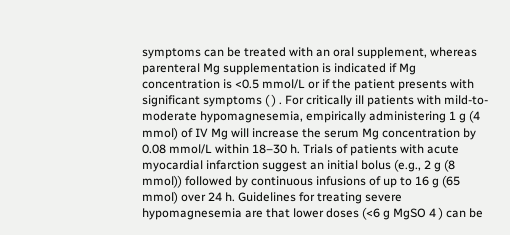symptoms can be treated with an oral supplement, whereas parenteral Mg supplementation is indicated if Mg concentration is <0.5 mmol/L or if the patient presents with significant symptoms ( ) . For critically ill patients with mild-to-moderate hypomagnesemia, empirically administering 1 g (4 mmol) of IV Mg will increase the serum Mg concentration by 0.08 mmol/L within 18–30 h. Trials of patients with acute myocardial infarction suggest an initial bolus (e.g., 2 g (8 mmol)) followed by continuous infusions of up to 16 g (65 mmol) over 24 h. Guidelines for treating severe hypomagnesemia are that lower doses (<6 g MgSO 4 ) can be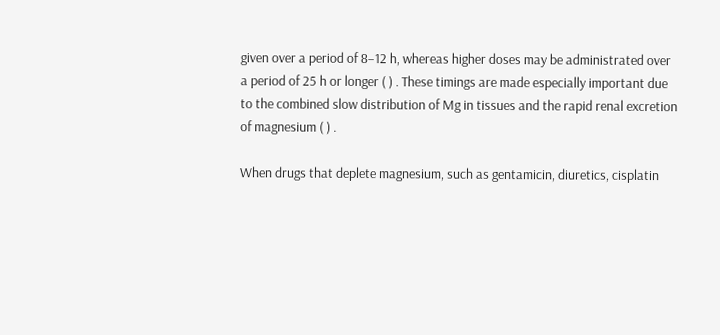given over a period of 8–12 h, whereas higher doses may be administrated over a period of 25 h or longer ( ) . These timings are made especially important due to the combined slow distribution of Mg in tissues and the rapid renal excretion of magnesium ( ) .

When drugs that deplete magnesium, such as gentamicin, diuretics, cisplatin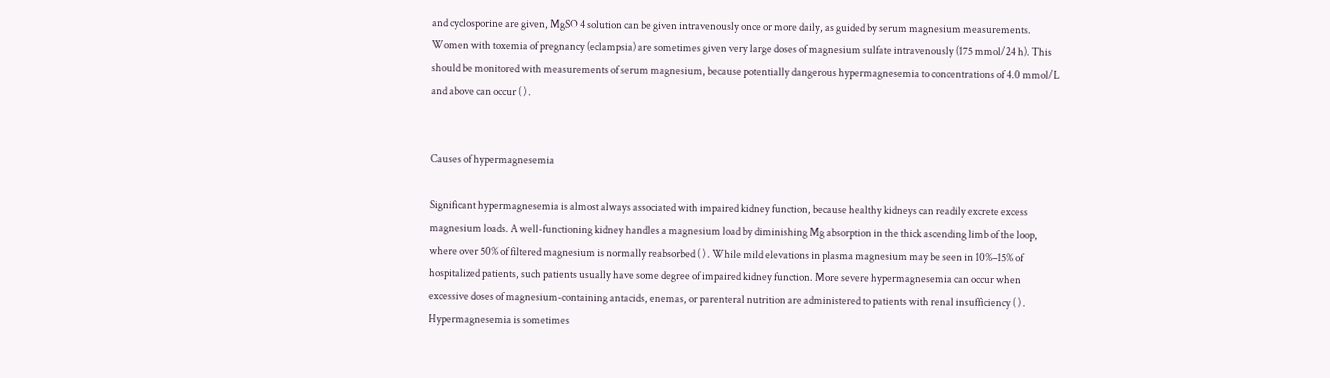and cyclosporine are given, MgSO 4 solution can be given intravenously once or more daily, as guided by serum magnesium measurements. Women with toxemia of pregnancy (eclampsia) are sometimes given very large doses of magnesium sulfate intravenously (175 mmol/24 h). This should be monitored with measurements of serum magnesium, because potentially dangerous hypermagnesemia to concentrations of 4.0 mmol/L and above can occur ( ) .


Causes of hypermagnesemia

Significant hypermagnesemia is almost always associated with impaired kidney function, because healthy kidneys can readily excrete excess magnesium loads. A well-functioning kidney handles a magnesium load by diminishing Mg absorption in the thick ascending limb of the loop, where over 50% of filtered magnesium is normally reabsorbed ( ) . While mild elevations in plasma magnesium may be seen in 10%–15% of hospitalized patients, such patients usually have some degree of impaired kidney function. More severe hypermagnesemia can occur when excessive doses of magnesium-containing antacids, enemas, or parenteral nutrition are administered to patients with renal insufficiency ( ) . Hypermagnesemia is sometimes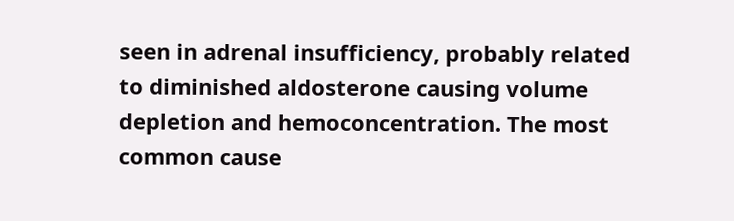seen in adrenal insufficiency, probably related to diminished aldosterone causing volume depletion and hemoconcentration. The most common cause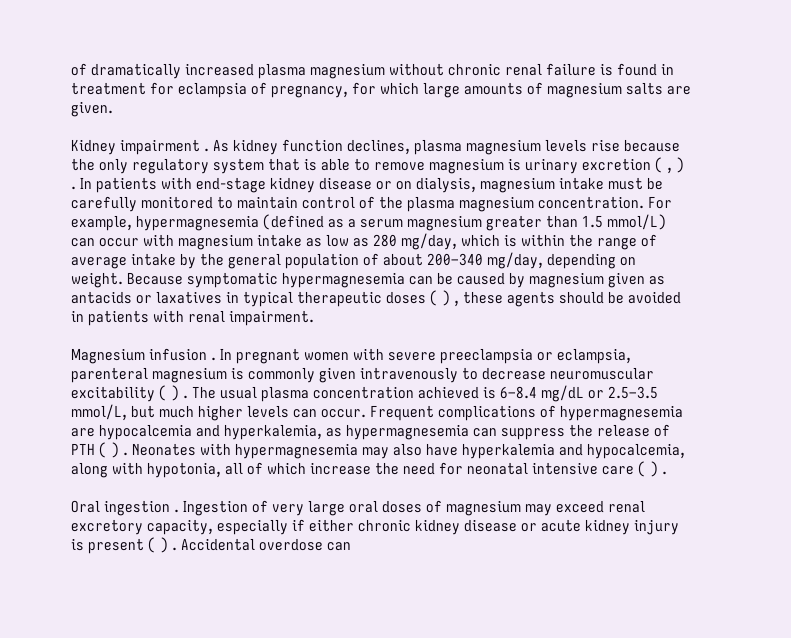of dramatically increased plasma magnesium without chronic renal failure is found in treatment for eclampsia of pregnancy, for which large amounts of magnesium salts are given.

Kidney impairment . As kidney function declines, plasma magnesium levels rise because the only regulatory system that is able to remove magnesium is urinary excretion ( , ) . In patients with end-stage kidney disease or on dialysis, magnesium intake must be carefully monitored to maintain control of the plasma magnesium concentration. For example, hypermagnesemia (defined as a serum magnesium greater than 1.5 mmol/L) can occur with magnesium intake as low as 280 mg/day, which is within the range of average intake by the general population of about 200–340 mg/day, depending on weight. Because symptomatic hypermagnesemia can be caused by magnesium given as antacids or laxatives in typical therapeutic doses ( ) , these agents should be avoided in patients with renal impairment.

Magnesium infusion . In pregnant women with severe preeclampsia or eclampsia, parenteral magnesium is commonly given intravenously to decrease neuromuscular excitability ( ) . The usual plasma concentration achieved is 6–8.4 mg/dL or 2.5–3.5 mmol/L, but much higher levels can occur. Frequent complications of hypermagnesemia are hypocalcemia and hyperkalemia, as hypermagnesemia can suppress the release of PTH ( ) . Neonates with hypermagnesemia may also have hyperkalemia and hypocalcemia, along with hypotonia, all of which increase the need for neonatal intensive care ( ) .

Oral ingestion . Ingestion of very large oral doses of magnesium may exceed renal excretory capacity, especially if either chronic kidney disease or acute kidney injury is present ( ) . Accidental overdose can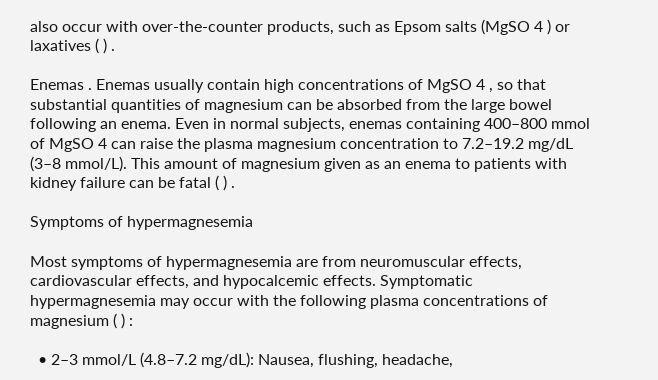also occur with over-the-counter products, such as Epsom salts (MgSO 4 ) or laxatives ( ) .

Enemas . Enemas usually contain high concentrations of MgSO 4 , so that substantial quantities of magnesium can be absorbed from the large bowel following an enema. Even in normal subjects, enemas containing 400–800 mmol of MgSO 4 can raise the plasma magnesium concentration to 7.2–19.2 mg/dL (3–8 mmol/L). This amount of magnesium given as an enema to patients with kidney failure can be fatal ( ) .

Symptoms of hypermagnesemia

Most symptoms of hypermagnesemia are from neuromuscular effects, cardiovascular effects, and hypocalcemic effects. Symptomatic hypermagnesemia may occur with the following plasma concentrations of magnesium ( ) :

  • 2–3 mmol/L (4.8–7.2 mg/dL): Nausea, flushing, headache,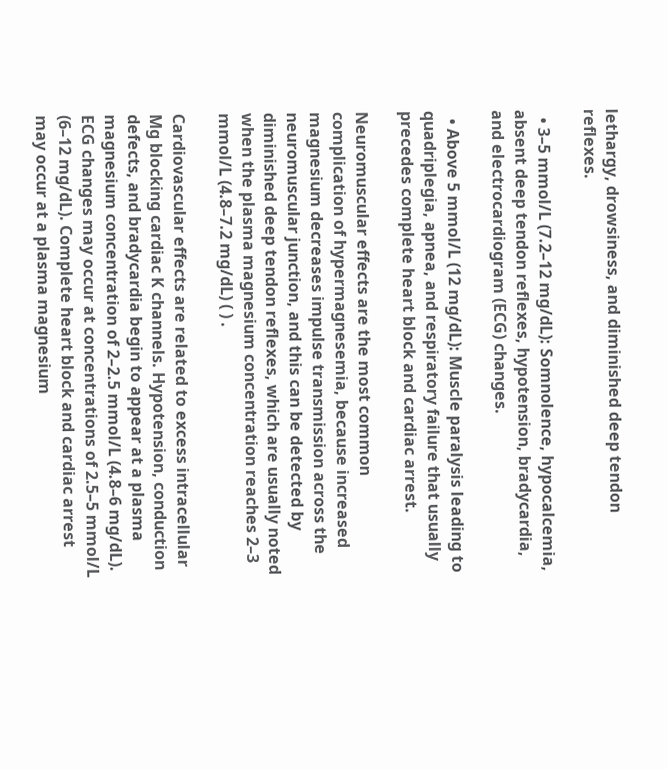lethargy, drowsiness, and diminished deep tendon reflexes.

  • 3–5 mmol/L (7.2–12 mg/dL): Somnolence, hypocalcemia, absent deep tendon reflexes, hypotension, bradycardia, and electrocardiogram (ECG) changes.

  • Above 5 mmol/L (12 mg/dL): Muscle paralysis leading to quadriplegia, apnea, and respiratory failure that usually precedes complete heart block and cardiac arrest.

Neuromuscular effects are the most common complication of hypermagnesemia, because increased magnesium decreases impulse transmission across the neuromuscular junction, and this can be detected by diminished deep tendon reflexes, which are usually noted when the plasma magnesium concentration reaches 2–3 mmol/L (4.8–7.2 mg/dL) ( ) .

Cardiovascular effects are related to excess intracellular Mg blocking cardiac K channels. Hypotension, conduction defects, and bradycardia begin to appear at a plasma magnesium concentration of 2–2.5 mmol/L (4.8–6 mg/dL). ECG changes may occur at concentrations of 2.5–5 mmol/L (6–12 mg/dL). Complete heart block and cardiac arrest may occur at a plasma magnesium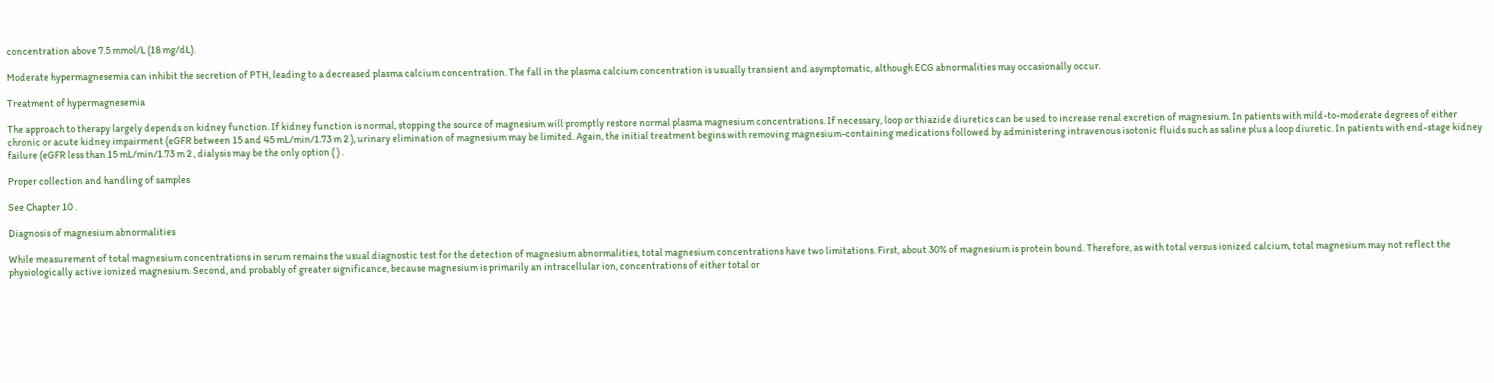concentration above 7.5 mmol/L (18 mg/dL).

Moderate hypermagnesemia can inhibit the secretion of PTH, leading to a decreased plasma calcium concentration. The fall in the plasma calcium concentration is usually transient and asymptomatic, although ECG abnormalities may occasionally occur.

Treatment of hypermagnesemia

The approach to therapy largely depends on kidney function. If kidney function is normal, stopping the source of magnesium will promptly restore normal plasma magnesium concentrations. If necessary, loop or thiazide diuretics can be used to increase renal excretion of magnesium. In patients with mild-to-moderate degrees of either chronic or acute kidney impairment (eGFR between 15 and 45 mL/min/1.73 m 2 ), urinary elimination of magnesium may be limited. Again, the initial treatment begins with removing magnesium-containing medications followed by administering intravenous isotonic fluids such as saline plus a loop diuretic. In patients with end-stage kidney failure (eGFR less than 15 mL/min/1.73 m 2 , dialysis may be the only option ( ) .

Proper collection and handling of samples

See Chapter 10 .

Diagnosis of magnesium abnormalities

While measurement of total magnesium concentrations in serum remains the usual diagnostic test for the detection of magnesium abnormalities, total magnesium concentrations have two limitations. First, about 30% of magnesium is protein bound. Therefore, as with total versus ionized calcium, total magnesium may not reflect the physiologically active ionized magnesium. Second, and probably of greater significance, because magnesium is primarily an intracellular ion, concentrations of either total or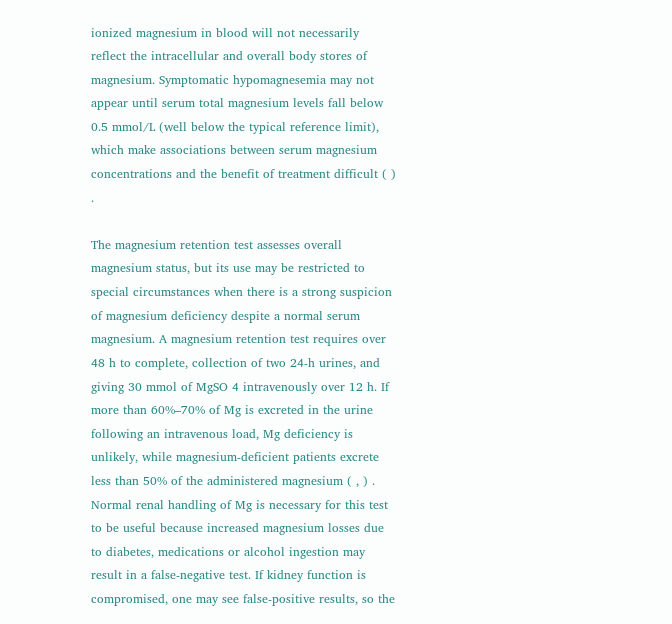ionized magnesium in blood will not necessarily reflect the intracellular and overall body stores of magnesium. Symptomatic hypomagnesemia may not appear until serum total magnesium levels fall below 0.5 mmol/L (well below the typical reference limit), which make associations between serum magnesium concentrations and the benefit of treatment difficult ( ) .

The magnesium retention test assesses overall magnesium status, but its use may be restricted to special circumstances when there is a strong suspicion of magnesium deficiency despite a normal serum magnesium. A magnesium retention test requires over 48 h to complete, collection of two 24-h urines, and giving 30 mmol of MgSO 4 intravenously over 12 h. If more than 60%–70% of Mg is excreted in the urine following an intravenous load, Mg deficiency is unlikely, while magnesium-deficient patients excrete less than 50% of the administered magnesium ( , ) . Normal renal handling of Mg is necessary for this test to be useful because increased magnesium losses due to diabetes, medications or alcohol ingestion may result in a false-negative test. If kidney function is compromised, one may see false-positive results, so the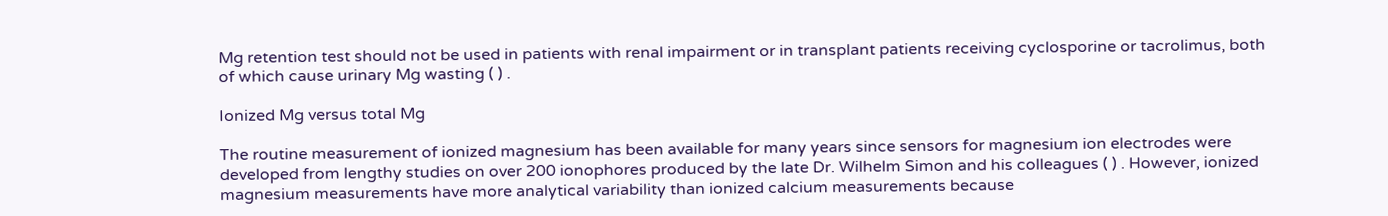Mg retention test should not be used in patients with renal impairment or in transplant patients receiving cyclosporine or tacrolimus, both of which cause urinary Mg wasting ( ) .

Ionized Mg versus total Mg

The routine measurement of ionized magnesium has been available for many years since sensors for magnesium ion electrodes were developed from lengthy studies on over 200 ionophores produced by the late Dr. Wilhelm Simon and his colleagues ( ) . However, ionized magnesium measurements have more analytical variability than ionized calcium measurements because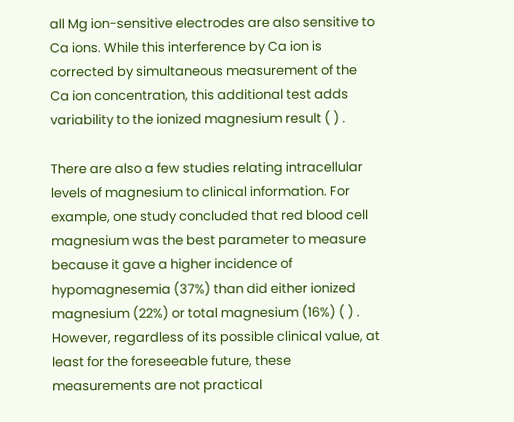all Mg ion-sensitive electrodes are also sensitive to Ca ions. While this interference by Ca ion is corrected by simultaneous measurement of the Ca ion concentration, this additional test adds variability to the ionized magnesium result ( ) .

There are also a few studies relating intracellular levels of magnesium to clinical information. For example, one study concluded that red blood cell magnesium was the best parameter to measure because it gave a higher incidence of hypomagnesemia (37%) than did either ionized magnesium (22%) or total magnesium (16%) ( ) . However, regardless of its possible clinical value, at least for the foreseeable future, these measurements are not practical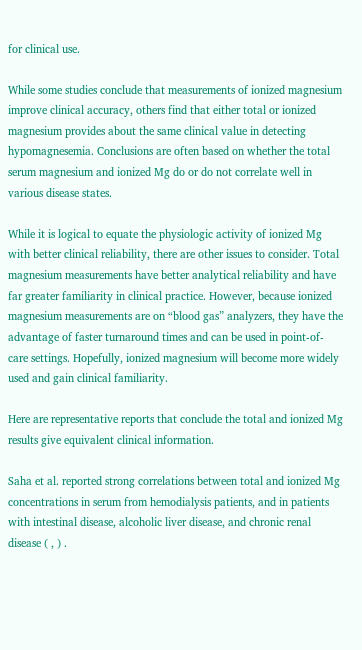for clinical use.

While some studies conclude that measurements of ionized magnesium improve clinical accuracy, others find that either total or ionized magnesium provides about the same clinical value in detecting hypomagnesemia. Conclusions are often based on whether the total serum magnesium and ionized Mg do or do not correlate well in various disease states.

While it is logical to equate the physiologic activity of ionized Mg with better clinical reliability, there are other issues to consider. Total magnesium measurements have better analytical reliability and have far greater familiarity in clinical practice. However, because ionized magnesium measurements are on “blood gas” analyzers, they have the advantage of faster turnaround times and can be used in point-of-care settings. Hopefully, ionized magnesium will become more widely used and gain clinical familiarity.

Here are representative reports that conclude the total and ionized Mg results give equivalent clinical information.

Saha et al. reported strong correlations between total and ionized Mg concentrations in serum from hemodialysis patients, and in patients with intestinal disease, alcoholic liver disease, and chronic renal disease ( , ) .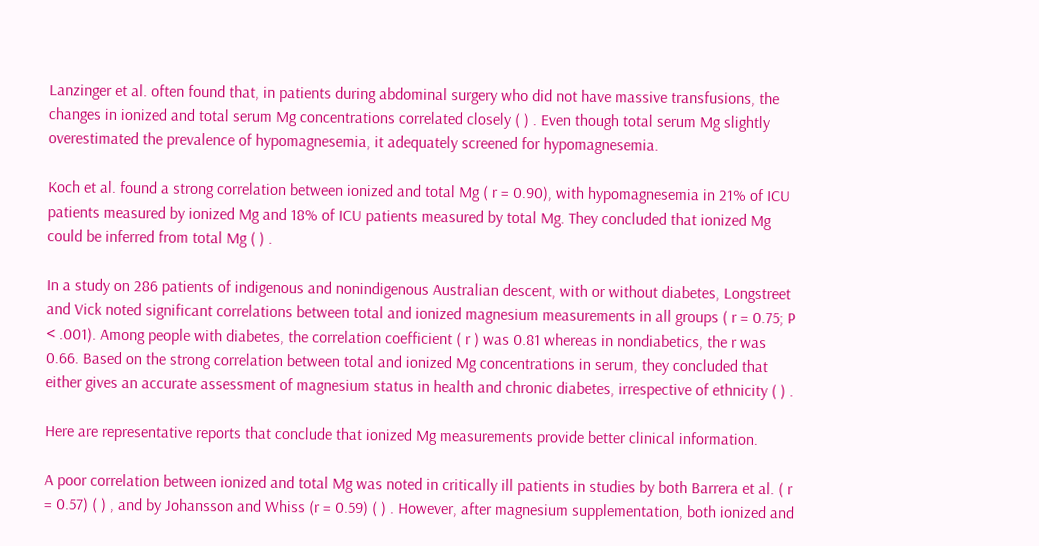Lanzinger et al. often found that, in patients during abdominal surgery who did not have massive transfusions, the changes in ionized and total serum Mg concentrations correlated closely ( ) . Even though total serum Mg slightly overestimated the prevalence of hypomagnesemia, it adequately screened for hypomagnesemia.

Koch et al. found a strong correlation between ionized and total Mg ( r = 0.90), with hypomagnesemia in 21% of ICU patients measured by ionized Mg and 18% of ICU patients measured by total Mg. They concluded that ionized Mg could be inferred from total Mg ( ) .

In a study on 286 patients of indigenous and nonindigenous Australian descent, with or without diabetes, Longstreet and Vick noted significant correlations between total and ionized magnesium measurements in all groups ( r = 0.75; P < .001). Among people with diabetes, the correlation coefficient ( r ) was 0.81 whereas in nondiabetics, the r was 0.66. Based on the strong correlation between total and ionized Mg concentrations in serum, they concluded that either gives an accurate assessment of magnesium status in health and chronic diabetes, irrespective of ethnicity ( ) .

Here are representative reports that conclude that ionized Mg measurements provide better clinical information.

A poor correlation between ionized and total Mg was noted in critically ill patients in studies by both Barrera et al. ( r = 0.57) ( ) , and by Johansson and Whiss (r = 0.59) ( ) . However, after magnesium supplementation, both ionized and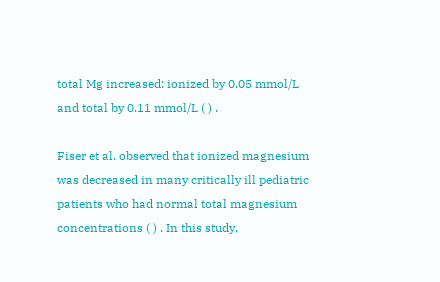total Mg increased: ionized by 0.05 mmol/L and total by 0.11 mmol/L ( ) .

Fiser et al. observed that ionized magnesium was decreased in many critically ill pediatric patients who had normal total magnesium concentrations ( ) . In this study,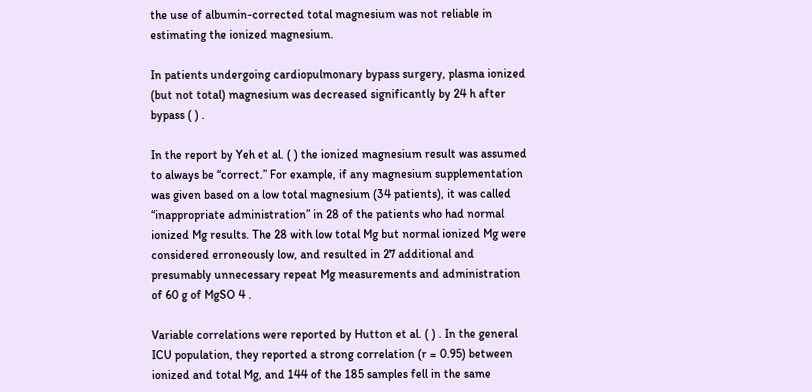the use of albumin-corrected total magnesium was not reliable in estimating the ionized magnesium.

In patients undergoing cardiopulmonary bypass surgery, plasma ionized (but not total) magnesium was decreased significantly by 24 h after bypass ( ) .

In the report by Yeh et al. ( ) the ionized magnesium result was assumed to always be “correct.” For example, if any magnesium supplementation was given based on a low total magnesium (34 patients), it was called “inappropriate administration” in 28 of the patients who had normal ionized Mg results. The 28 with low total Mg but normal ionized Mg were considered erroneously low, and resulted in 27 additional and presumably unnecessary repeat Mg measurements and administration of 60 g of MgSO 4 .

Variable correlations were reported by Hutton et al. ( ) . In the general ICU population, they reported a strong correlation (r = 0.95) between ionized and total Mg, and 144 of the 185 samples fell in the same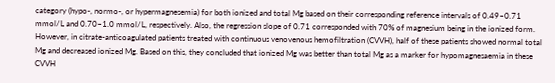category (hypo-, normo-, or hypermagnesemia) for both ionized and total Mg based on their corresponding reference intervals of 0.49–0.71 mmol/L and 0.70–1.0 mmol/L, respectively. Also, the regression slope of 0.71 corresponded with 70% of magnesium being in the ionized form. However, in citrate-anticoagulated patients treated with continuous venovenous hemofiltration (CVVH), half of these patients showed normal total Mg and decreased ionized Mg. Based on this, they concluded that ionized Mg was better than total Mg as a marker for hypomagnesaemia in these CVVH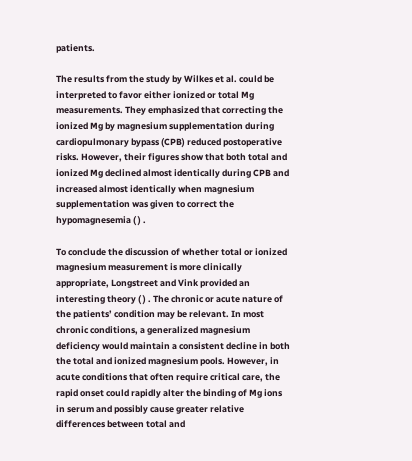patients.

The results from the study by Wilkes et al. could be interpreted to favor either ionized or total Mg measurements. They emphasized that correcting the ionized Mg by magnesium supplementation during cardiopulmonary bypass (CPB) reduced postoperative risks. However, their figures show that both total and ionized Mg declined almost identically during CPB and increased almost identically when magnesium supplementation was given to correct the hypomagnesemia ( ) .

To conclude the discussion of whether total or ionized magnesium measurement is more clinically appropriate, Longstreet and Vink provided an interesting theory ( ) . The chronic or acute nature of the patients’ condition may be relevant. In most chronic conditions, a generalized magnesium deficiency would maintain a consistent decline in both the total and ionized magnesium pools. However, in acute conditions that often require critical care, the rapid onset could rapidly alter the binding of Mg ions in serum and possibly cause greater relative differences between total and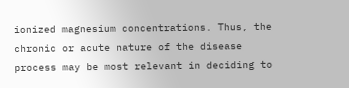ionized magnesium concentrations. Thus, the chronic or acute nature of the disease process may be most relevant in deciding to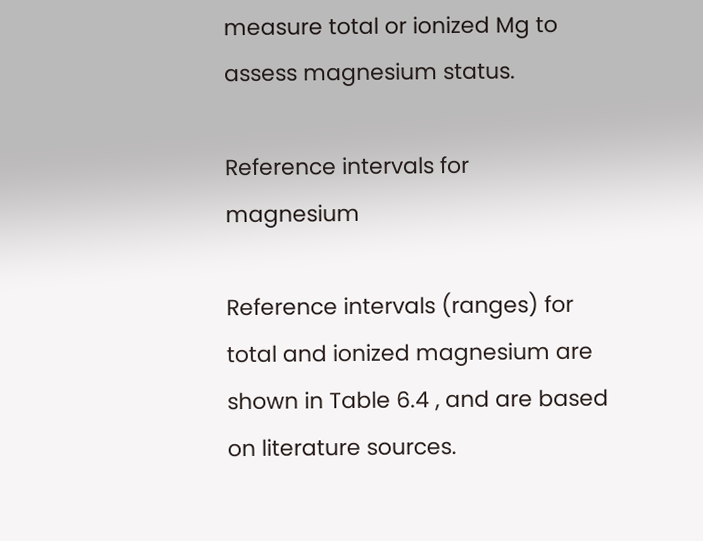measure total or ionized Mg to assess magnesium status.

Reference intervals for magnesium

Reference intervals (ranges) for total and ionized magnesium are shown in Table 6.4 , and are based on literature sources.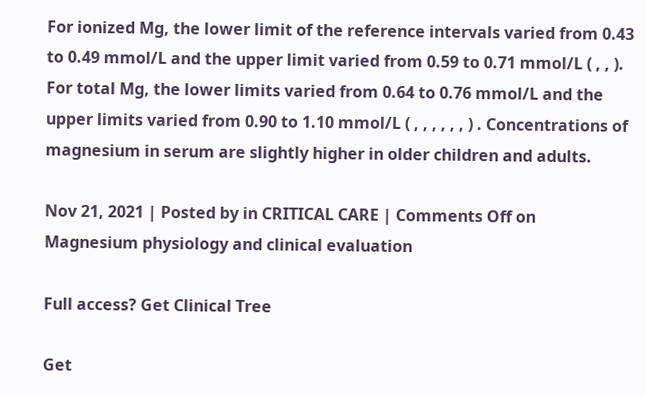For ionized Mg, the lower limit of the reference intervals varied from 0.43 to 0.49 mmol/L and the upper limit varied from 0.59 to 0.71 mmol/L ( , , ). For total Mg, the lower limits varied from 0.64 to 0.76 mmol/L and the upper limits varied from 0.90 to 1.10 mmol/L ( , , , , , , ) . Concentrations of magnesium in serum are slightly higher in older children and adults.

Nov 21, 2021 | Posted by in CRITICAL CARE | Comments Off on Magnesium physiology and clinical evaluation

Full access? Get Clinical Tree

Get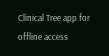Clinical Tree app for offline access